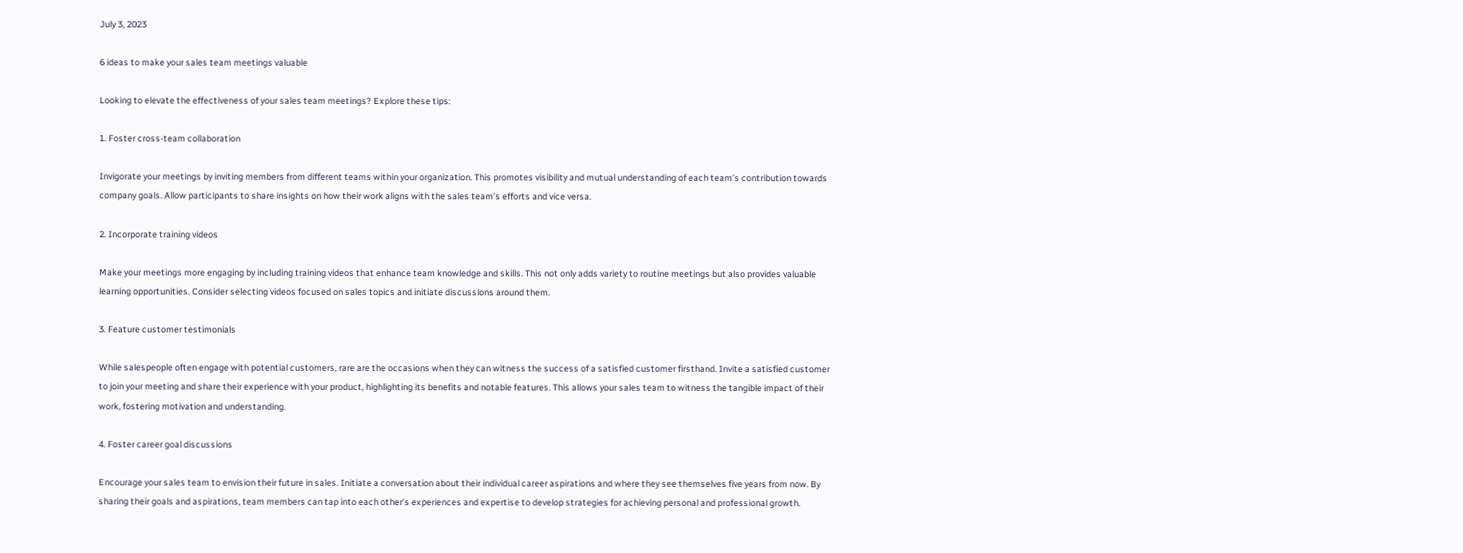July 3, 2023

6 ideas to make your sales team meetings valuable

Looking to elevate the effectiveness of your sales team meetings? Explore these tips:

1. Foster cross-team collaboration

Invigorate your meetings by inviting members from different teams within your organization. This promotes visibility and mutual understanding of each team’s contribution towards company goals. Allow participants to share insights on how their work aligns with the sales team’s efforts and vice versa.

2. Incorporate training videos

Make your meetings more engaging by including training videos that enhance team knowledge and skills. This not only adds variety to routine meetings but also provides valuable learning opportunities. Consider selecting videos focused on sales topics and initiate discussions around them.

3. Feature customer testimonials

While salespeople often engage with potential customers, rare are the occasions when they can witness the success of a satisfied customer firsthand. Invite a satisfied customer to join your meeting and share their experience with your product, highlighting its benefits and notable features. This allows your sales team to witness the tangible impact of their work, fostering motivation and understanding.

4. Foster career goal discussions

Encourage your sales team to envision their future in sales. Initiate a conversation about their individual career aspirations and where they see themselves five years from now. By sharing their goals and aspirations, team members can tap into each other’s experiences and expertise to develop strategies for achieving personal and professional growth.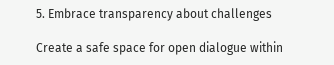5. Embrace transparency about challenges

Create a safe space for open dialogue within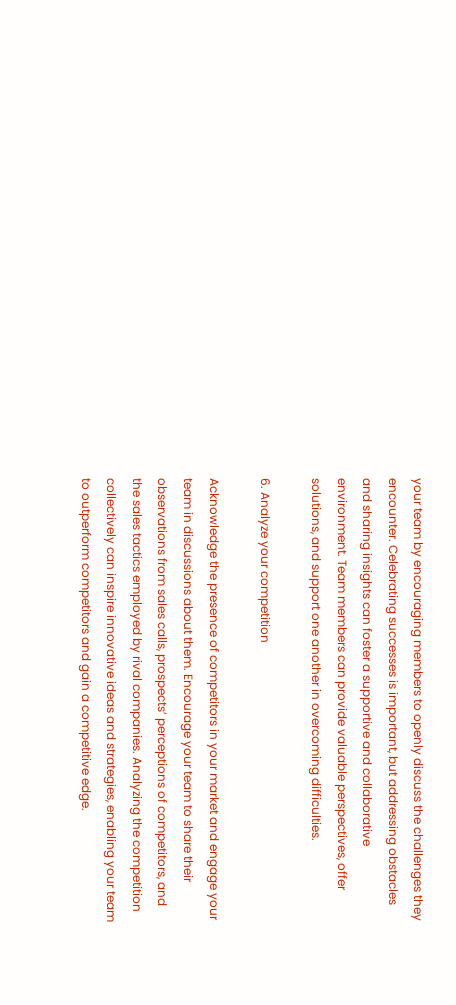your team by encouraging members to openly discuss the challenges they encounter. Celebrating successes is important, but addressing obstacles and sharing insights can foster a supportive and collaborative environment. Team members can provide valuable perspectives, offer solutions, and support one another in overcoming difficulties.

6. Analyze your competition

Acknowledge the presence of competitors in your market and engage your team in discussions about them. Encourage your team to share their observations from sales calls, prospects’ perceptions of competitors, and the sales tactics employed by rival companies. Analyzing the competition collectively can inspire innovative ideas and strategies, enabling your team to outperform competitors and gain a competitive edge.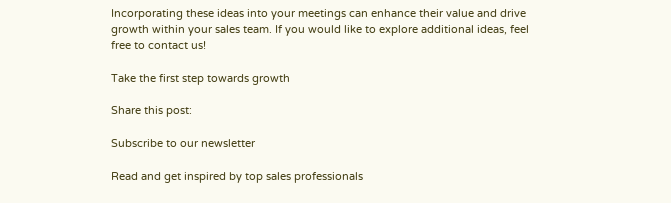Incorporating these ideas into your meetings can enhance their value and drive growth within your sales team. If you would like to explore additional ideas, feel free to contact us!

Take the first step towards growth

Share this post:

Subscribe to our newsletter

Read and get inspired by top sales professionals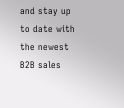and stay up to date with the newest B2B sales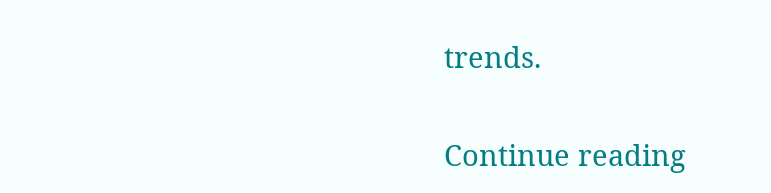trends.

Continue reading